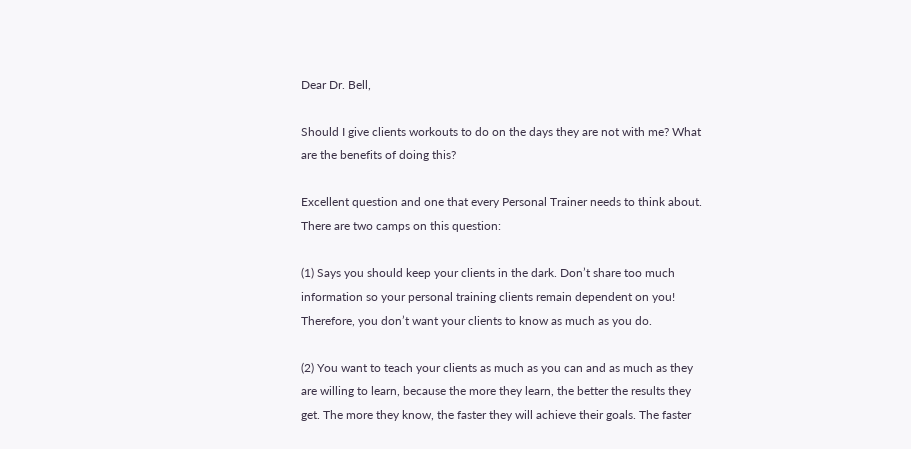Dear Dr. Bell,

Should I give clients workouts to do on the days they are not with me? What are the benefits of doing this?

Excellent question and one that every Personal Trainer needs to think about. There are two camps on this question:

(1) Says you should keep your clients in the dark. Don’t share too much information so your personal training clients remain dependent on you! Therefore, you don’t want your clients to know as much as you do.

(2) You want to teach your clients as much as you can and as much as they are willing to learn, because the more they learn, the better the results they get. The more they know, the faster they will achieve their goals. The faster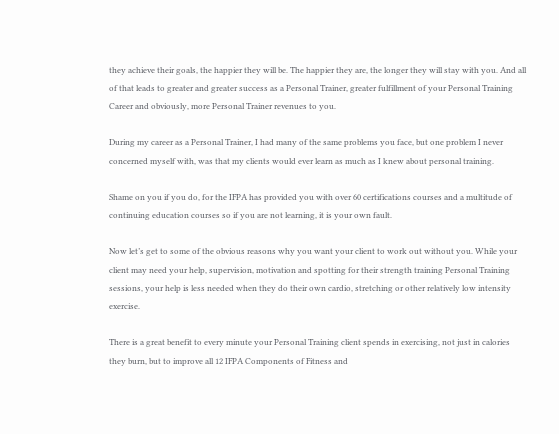they achieve their goals, the happier they will be. The happier they are, the longer they will stay with you. And all of that leads to greater and greater success as a Personal Trainer, greater fulfillment of your Personal Training Career and obviously, more Personal Trainer revenues to you.

During my career as a Personal Trainer, I had many of the same problems you face, but one problem I never concerned myself with, was that my clients would ever learn as much as I knew about personal training.

Shame on you if you do, for the IFPA has provided you with over 60 certifications courses and a multitude of continuing education courses so if you are not learning, it is your own fault.

Now let’s get to some of the obvious reasons why you want your client to work out without you. While your client may need your help, supervision, motivation and spotting for their strength training Personal Training sessions, your help is less needed when they do their own cardio, stretching or other relatively low intensity exercise.

There is a great benefit to every minute your Personal Training client spends in exercising, not just in calories they burn, but to improve all 12 IFPA Components of Fitness and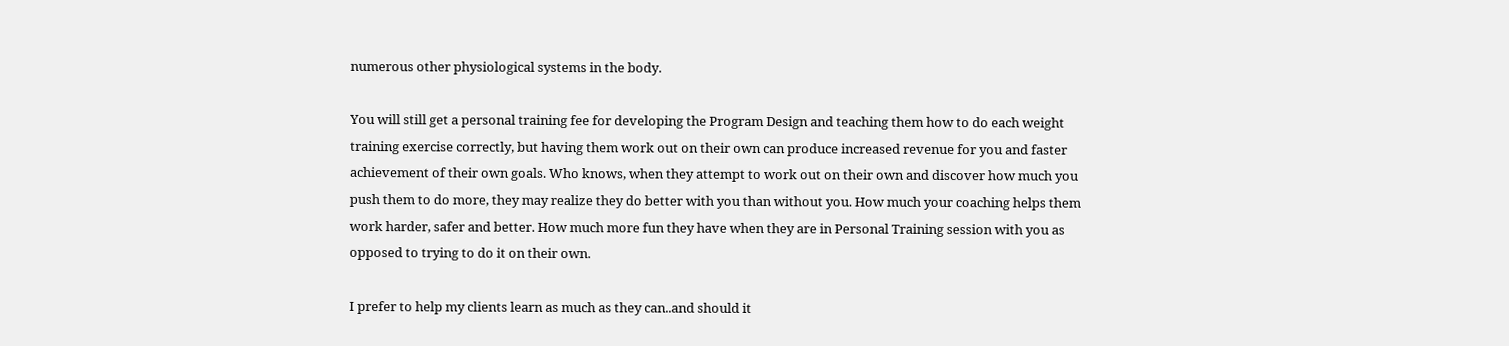numerous other physiological systems in the body.

You will still get a personal training fee for developing the Program Design and teaching them how to do each weight training exercise correctly, but having them work out on their own can produce increased revenue for you and faster achievement of their own goals. Who knows, when they attempt to work out on their own and discover how much you push them to do more, they may realize they do better with you than without you. How much your coaching helps them work harder, safer and better. How much more fun they have when they are in Personal Training session with you as opposed to trying to do it on their own.

I prefer to help my clients learn as much as they can..and should it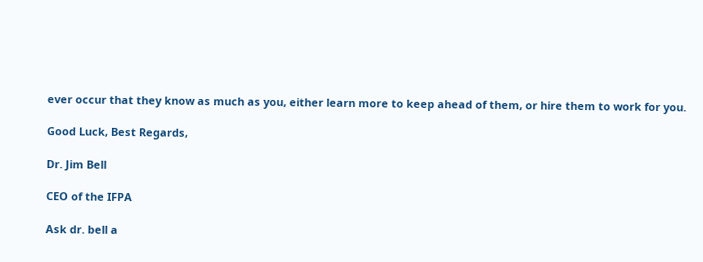ever occur that they know as much as you, either learn more to keep ahead of them, or hire them to work for you.

Good Luck, Best Regards,

Dr. Jim Bell

CEO of the IFPA

Ask dr. bell a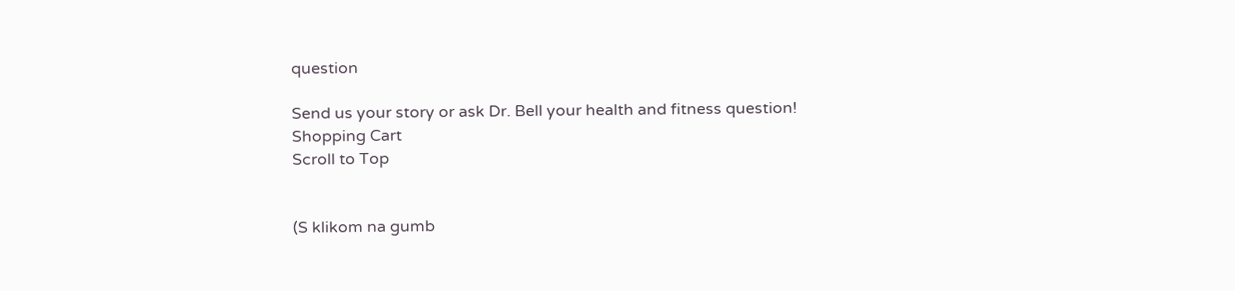question

Send us your story or ask Dr. Bell your health and fitness question!
Shopping Cart
Scroll to Top


(S klikom na gumb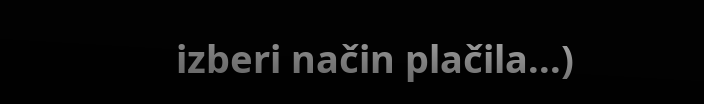izberi način plačila...)